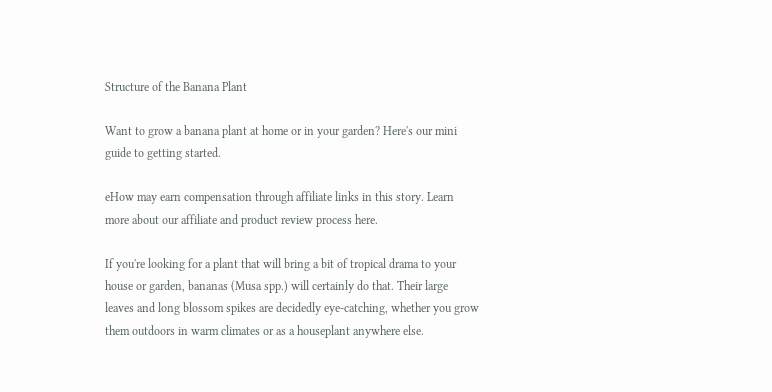Structure of the Banana Plant

Want to grow a banana plant at home or in your garden? Here's our mini guide to getting started.

eHow may earn compensation through affiliate links in this story. Learn more about our affiliate and product review process here.

If you're looking for a plant that will bring a bit of tropical drama to your house or garden, bananas (Musa spp.) will certainly do that. Their large leaves and long blossom spikes are decidedly eye-catching, whether you grow them outdoors in warm climates or as a houseplant anywhere else.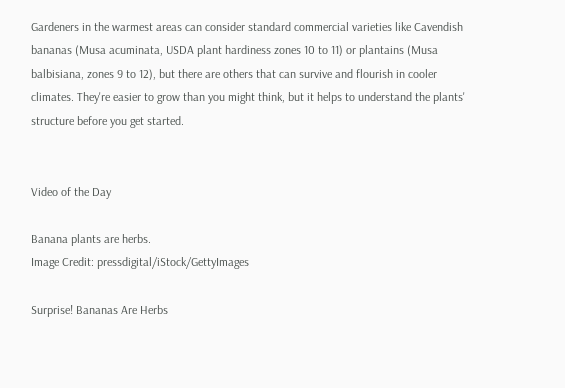Gardeners in the warmest areas can consider standard commercial varieties like Cavendish bananas (Musa acuminata, USDA plant hardiness zones 10 to 11) or plantains (Musa balbisiana, zones 9 to 12), but there are others that can survive and flourish in cooler climates. They're easier to grow than you might think, but it helps to understand the plants' structure before you get started.


Video of the Day

Banana plants are herbs.
Image Credit: pressdigital/iStock/GettyImages

Surprise! Bananas Are Herbs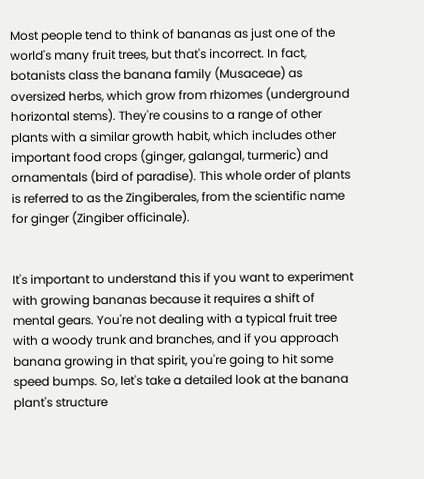Most people tend to think of bananas as just one of the world's many fruit trees, but that's incorrect. In fact, botanists class the banana family (Musaceae) as oversized herbs, which grow from rhizomes (underground horizontal stems). They're cousins to a range of other plants with a similar growth habit, which includes other important food crops (ginger, galangal, turmeric) and ornamentals (bird of paradise). This whole order of plants is referred to as the Zingiberales, from the scientific name for ginger (Zingiber officinale).


It's important to understand this if you want to experiment with growing bananas because it requires a shift of mental gears. You're not dealing with a typical fruit tree with a woody trunk and branches, and if you approach banana growing in that spirit, you're going to hit some speed bumps. So, let's take a detailed look at the banana plant's structure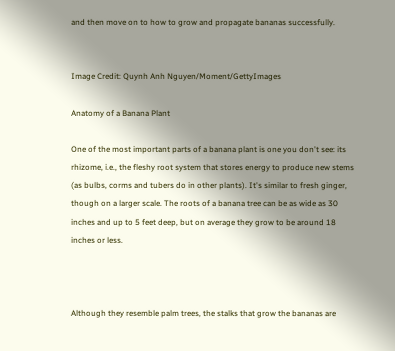and then move on to how to grow and propagate bananas successfully.


Image Credit: Quynh Anh Nguyen/Moment/GettyImages

Anatomy of a Banana Plant

One of the most important parts of a banana plant is one you don't see: its rhizome, i.e., the fleshy root system that stores energy to produce new stems (as bulbs, corms and tubers do in other plants). It's similar to fresh ginger, though on a larger scale. The roots of a banana tree can be as wide as 30 inches and up to 5 feet deep, but on average they grow to be around 18 inches or less.



Although they resemble palm trees, the stalks that grow the bananas are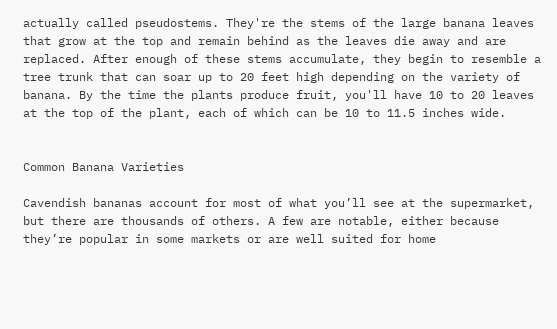actually called pseudostems. They're the stems of the large banana leaves that grow at the top and remain behind as the leaves die away and are replaced. After enough of these stems accumulate, they begin to resemble a tree trunk that can soar up to 20 feet high depending on the variety of banana. By the time the plants produce fruit, you'll have 10 to 20 leaves at the top of the plant, each of which can be 10 to 11.5 inches wide.


Common Banana Varieties

Cavendish bananas account for most of what you’ll see at the supermarket, but there are thousands of others. A few are notable, either because they’re popular in some markets or are well suited for home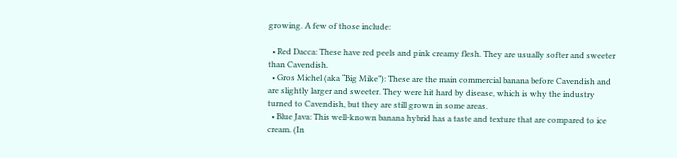growing. A few of those include:

  • Red Dacca: These have red peels and pink creamy flesh. They are usually softer and sweeter than Cavendish.
  • Gros Michel (aka “Big Mike”): These are the main commercial banana before Cavendish and are slightly larger and sweeter. They were hit hard by disease, which is why the industry turned to Cavendish, but they are still grown in some areas.
  • Blue Java: This well-known banana hybrid has a taste and texture that are compared to ice cream. (In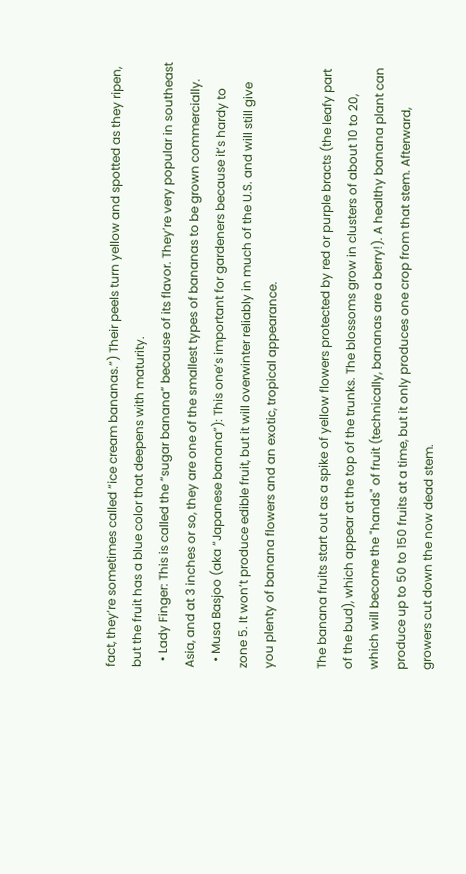fact, they’re sometimes called “ice cream bananas.”) Their peels turn yellow and spotted as they ripen, but the fruit has a blue color that deepens with maturity.
  • Lady Finger: This is called the “sugar banana” because of its flavor. They’re very popular in southeast Asia, and at 3 inches or so, they are one of the smallest types of bananas to be grown commercially.
  • Musa Basjoo (aka “Japanese banana”): This one’s important for gardeners because it’s hardy to zone 5. It won’t produce edible fruit, but it will overwinter reliably in much of the U.S. and will still give you plenty of banana flowers and an exotic, tropical appearance.

The banana fruits start out as a spike of yellow flowers protected by red or purple bracts (the leafy part of the bud), which appear at the top of the trunks. The blossoms grow in clusters of about 10 to 20, which will become the "hands" of fruit (technically, bananas are a berry!). A healthy banana plant can produce up to 50 to 150 fruits at a time, but it only produces one crop from that stem. Afterward, growers cut down the now dead stem.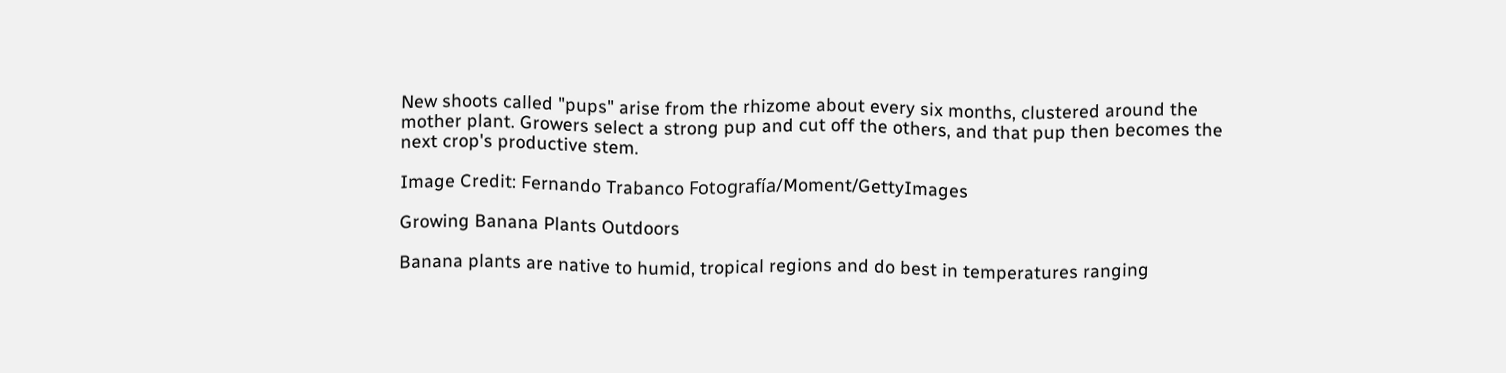New shoots called "pups" arise from the rhizome about every six months, clustered around the mother plant. Growers select a strong pup and cut off the others, and that pup then becomes the next crop's productive stem.

Image Credit: Fernando Trabanco Fotografía/Moment/GettyImages

Growing Banana Plants Outdoors

Banana plants are native to humid, tropical regions and do best in temperatures ranging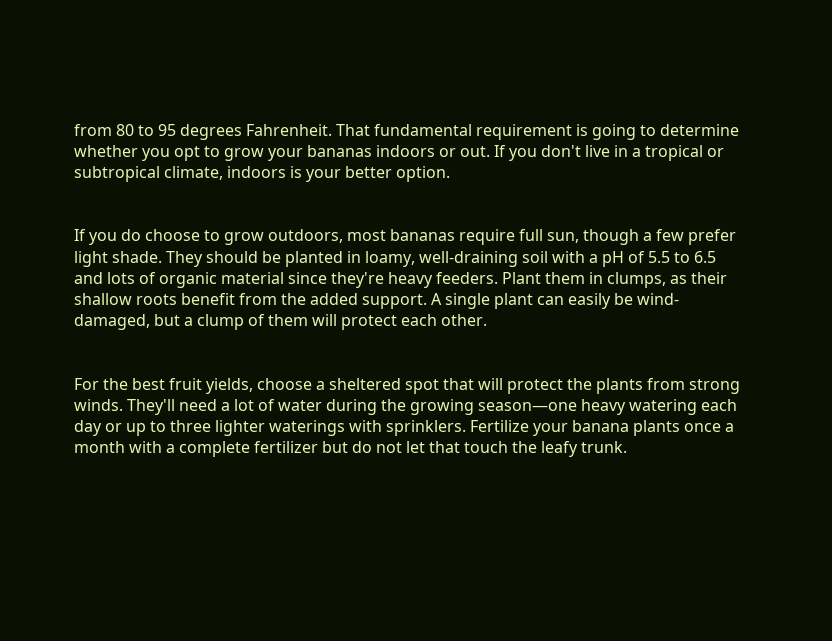from 80 to 95 degrees Fahrenheit. That fundamental requirement is going to determine whether you opt to grow your bananas indoors or out. If you don't live in a tropical or subtropical climate, indoors is your better option.


If you do choose to grow outdoors, most bananas require full sun, though a few prefer light shade. They should be planted in loamy, well-draining soil with a pH of 5.5 to 6.5 and lots of organic material since they're heavy feeders. Plant them in clumps, as their shallow roots benefit from the added support. A single plant can easily be wind-damaged, but a clump of them will protect each other.


For the best fruit yields, choose a sheltered spot that will protect the plants from strong winds. They'll need a lot of water during the growing season—one heavy watering each day or up to three lighter waterings with sprinklers. Fertilize your banana plants once a month with a complete fertilizer but do not let that touch the leafy trunk.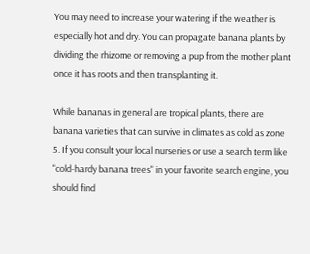You may need to increase your watering if the weather is especially hot and dry. You can propagate banana plants by dividing the rhizome or removing a pup from the mother plant once it has roots and then transplanting it.

While bananas in general are tropical plants, there are banana varieties that can survive in climates as cold as zone 5. If you consult your local nurseries or use a search term like "cold-hardy banana trees" in your favorite search engine, you should find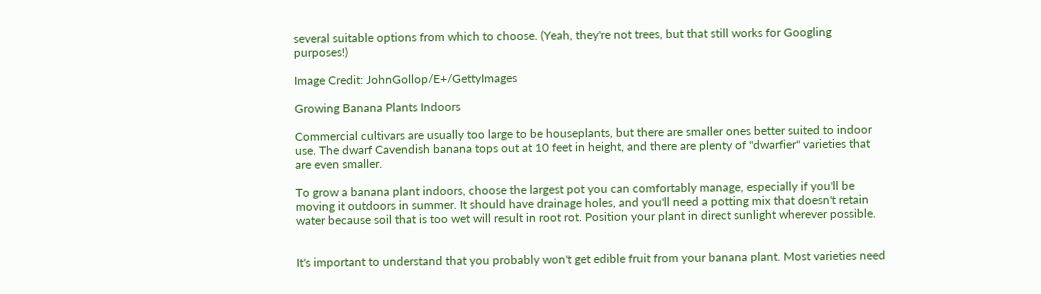several suitable options from which to choose. (Yeah, they're not trees, but that still works for Googling purposes!)

Image Credit: JohnGollop/E+/GettyImages

Growing Banana Plants Indoors

Commercial cultivars are usually too large to be houseplants, but there are smaller ones better suited to indoor use. The dwarf Cavendish banana tops out at 10 feet in height, and there are plenty of "dwarfier" varieties that are even smaller.

To grow a banana plant indoors, choose the largest pot you can comfortably manage, especially if you'll be moving it outdoors in summer. It should have drainage holes, and you'll need a potting mix that doesn't retain water because soil that is too wet will result in root rot. Position your plant in direct sunlight wherever possible.


It's important to understand that you probably won't get edible fruit from your banana plant. Most varieties need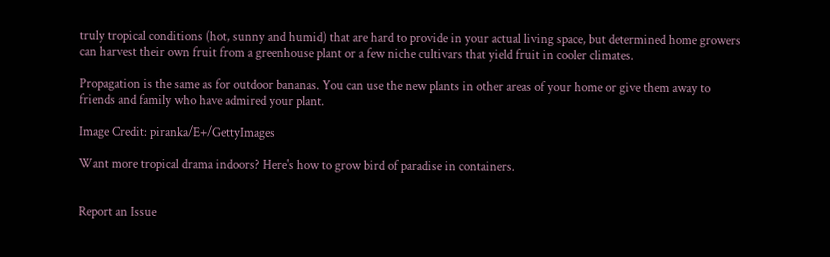truly tropical conditions (hot, sunny and humid) that are hard to provide in your actual living space, but determined home growers can harvest their own fruit from a greenhouse plant or a few niche cultivars that yield fruit in cooler climates.

Propagation is the same as for outdoor bananas. You can use the new plants in other areas of your home or give them away to friends and family who have admired your plant.

Image Credit: piranka/E+/GettyImages

Want more tropical drama indoors? Here's how to grow bird of paradise in containers.


Report an Issue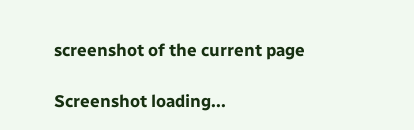screenshot of the current page

Screenshot loading...